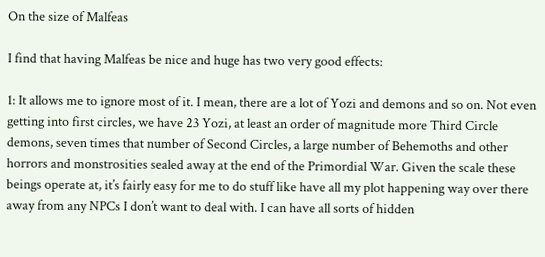On the size of Malfeas

I find that having Malfeas be nice and huge has two very good effects:

1: It allows me to ignore most of it. I mean, there are a lot of Yozi and demons and so on. Not even getting into first circles, we have 23 Yozi, at least an order of magnitude more Third Circle demons, seven times that number of Second Circles, a large number of Behemoths and other horrors and monstrosities sealed away at the end of the Primordial War. Given the scale these beings operate at, it’s fairly easy for me to do stuff like have all my plot happening way over there away from any NPCs I don’t want to deal with. I can have all sorts of hidden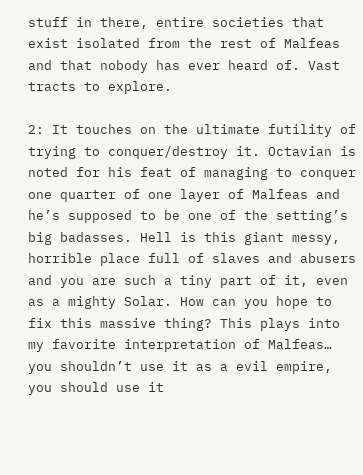stuff in there, entire societies that exist isolated from the rest of Malfeas and that nobody has ever heard of. Vast tracts to explore.

2: It touches on the ultimate futility of trying to conquer/destroy it. Octavian is noted for his feat of managing to conquer one quarter of one layer of Malfeas and he’s supposed to be one of the setting’s big badasses. Hell is this giant messy, horrible place full of slaves and abusers and you are such a tiny part of it, even as a mighty Solar. How can you hope to fix this massive thing? This plays into my favorite interpretation of Malfeas… you shouldn’t use it as a evil empire, you should use it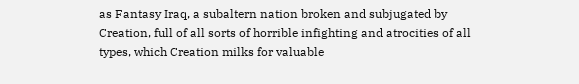as Fantasy Iraq, a subaltern nation broken and subjugated by Creation, full of all sorts of horrible infighting and atrocities of all types, which Creation milks for valuable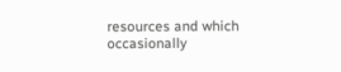resources and which occasionally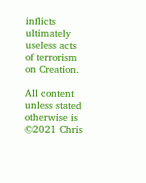inflicts ultimately useless acts of terrorism on Creation.

All content unless stated otherwise is ©2021 Chris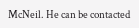McNeil. He can be contacted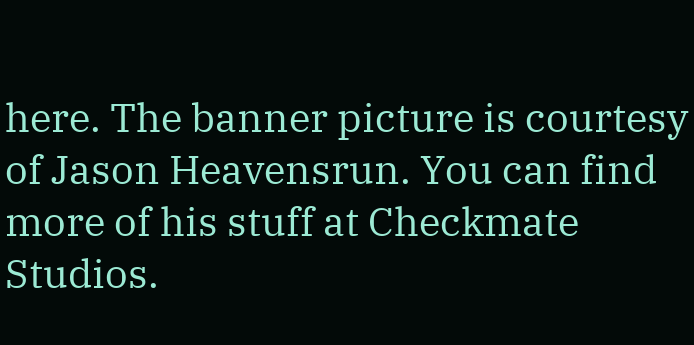here. The banner picture is courtesy of Jason Heavensrun. You can find more of his stuff at Checkmate Studios.